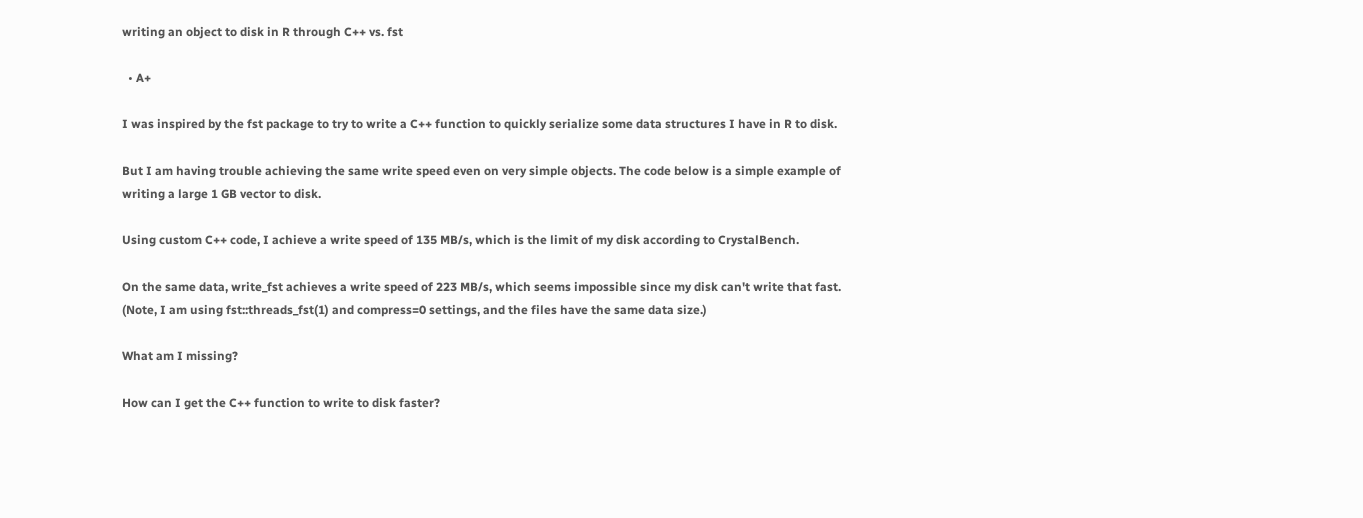writing an object to disk in R through C++ vs. fst

  • A+

I was inspired by the fst package to try to write a C++ function to quickly serialize some data structures I have in R to disk.

But I am having trouble achieving the same write speed even on very simple objects. The code below is a simple example of writing a large 1 GB vector to disk.

Using custom C++ code, I achieve a write speed of 135 MB/s, which is the limit of my disk according to CrystalBench.

On the same data, write_fst achieves a write speed of 223 MB/s, which seems impossible since my disk can't write that fast. (Note, I am using fst::threads_fst(1) and compress=0 settings, and the files have the same data size.)

What am I missing?

How can I get the C++ function to write to disk faster?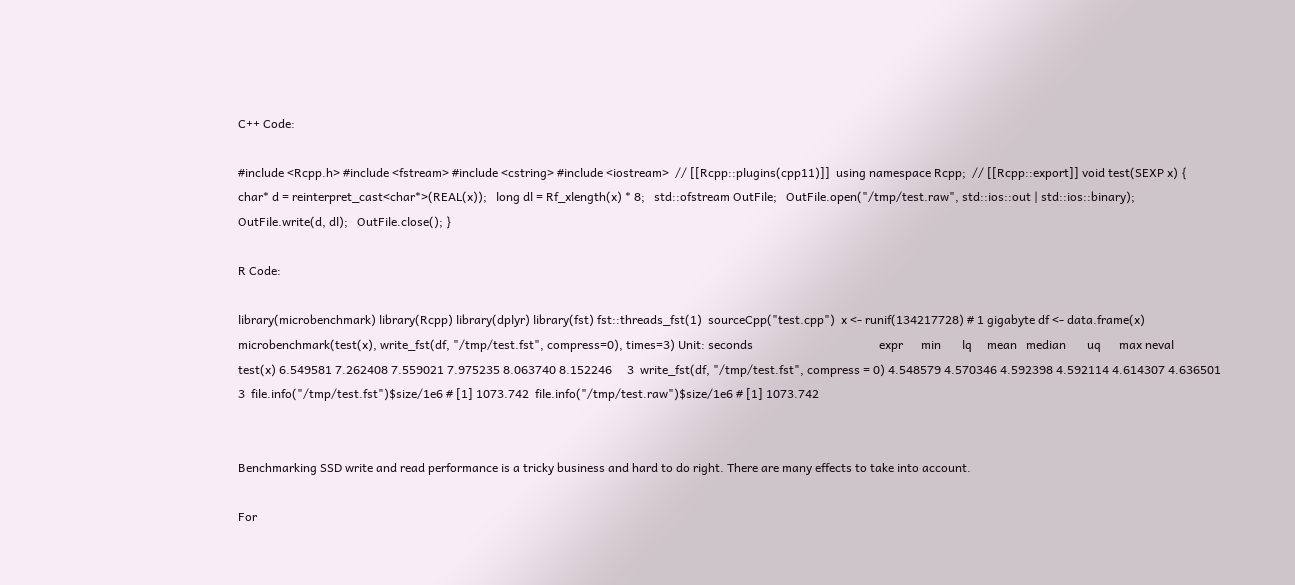C++ Code:

#include <Rcpp.h> #include <fstream> #include <cstring> #include <iostream>  // [[Rcpp::plugins(cpp11)]]  using namespace Rcpp;  // [[Rcpp::export]] void test(SEXP x) {   char* d = reinterpret_cast<char*>(REAL(x));   long dl = Rf_xlength(x) * 8;   std::ofstream OutFile;   OutFile.open("/tmp/test.raw", std::ios::out | std::ios::binary);   OutFile.write(d, dl);   OutFile.close(); }

R Code:

library(microbenchmark) library(Rcpp) library(dplyr) library(fst) fst::threads_fst(1)  sourceCpp("test.cpp")  x <- runif(134217728) # 1 gigabyte df <- data.frame(x)  microbenchmark(test(x), write_fst(df, "/tmp/test.fst", compress=0), times=3) Unit: seconds                                          expr      min       lq     mean   median       uq      max neval                                       test(x) 6.549581 7.262408 7.559021 7.975235 8.063740 8.152246     3  write_fst(df, "/tmp/test.fst", compress = 0) 4.548579 4.570346 4.592398 4.592114 4.614307 4.636501     3  file.info("/tmp/test.fst")$size/1e6 # [1] 1073.742  file.info("/tmp/test.raw")$size/1e6 # [1] 1073.742


Benchmarking SSD write and read performance is a tricky business and hard to do right. There are many effects to take into account.

For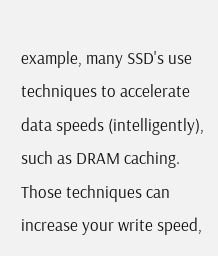example, many SSD's use techniques to accelerate data speeds (intelligently), such as DRAM caching. Those techniques can increase your write speed,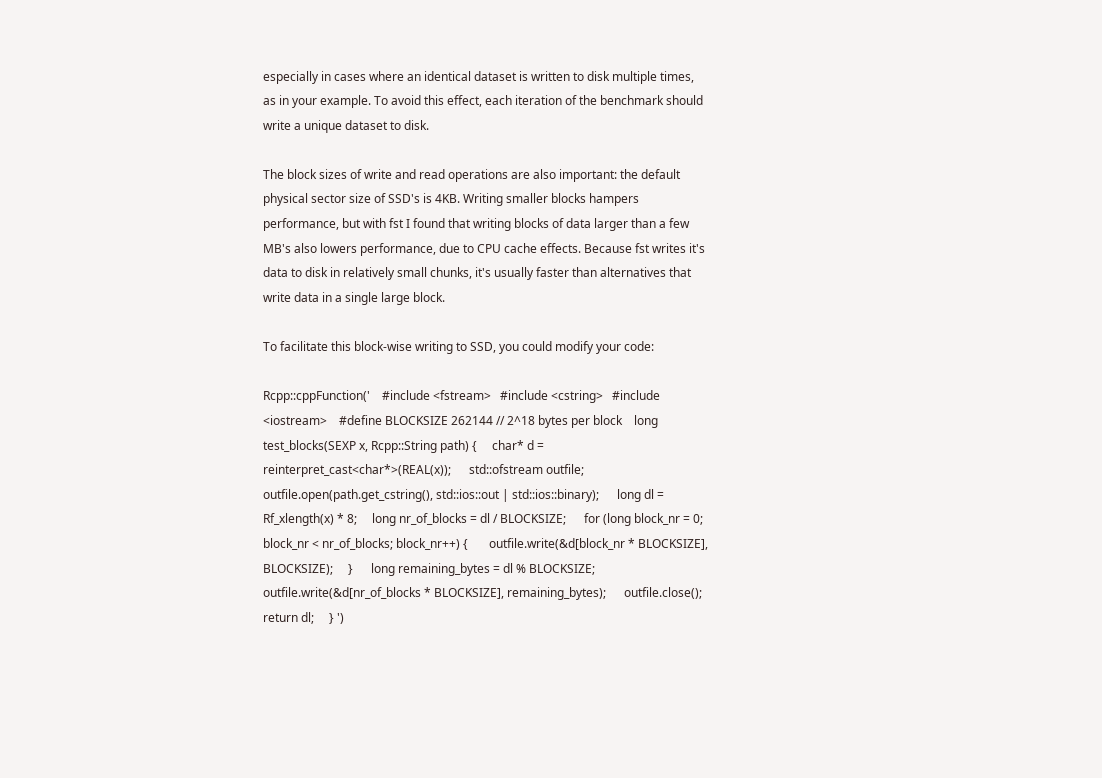especially in cases where an identical dataset is written to disk multiple times, as in your example. To avoid this effect, each iteration of the benchmark should write a unique dataset to disk.

The block sizes of write and read operations are also important: the default physical sector size of SSD's is 4KB. Writing smaller blocks hampers performance, but with fst I found that writing blocks of data larger than a few MB's also lowers performance, due to CPU cache effects. Because fst writes it's data to disk in relatively small chunks, it's usually faster than alternatives that write data in a single large block.

To facilitate this block-wise writing to SSD, you could modify your code:

Rcpp::cppFunction('    #include <fstream>   #include <cstring>   #include <iostream>    #define BLOCKSIZE 262144 // 2^18 bytes per block    long test_blocks(SEXP x, Rcpp::String path) {     char* d = reinterpret_cast<char*>(REAL(x));      std::ofstream outfile;     outfile.open(path.get_cstring(), std::ios::out | std::ios::binary);      long dl = Rf_xlength(x) * 8;     long nr_of_blocks = dl / BLOCKSIZE;      for (long block_nr = 0; block_nr < nr_of_blocks; block_nr++) {       outfile.write(&d[block_nr * BLOCKSIZE], BLOCKSIZE);     }      long remaining_bytes = dl % BLOCKSIZE;     outfile.write(&d[nr_of_blocks * BLOCKSIZE], remaining_bytes);      outfile.close();      return dl;     } ')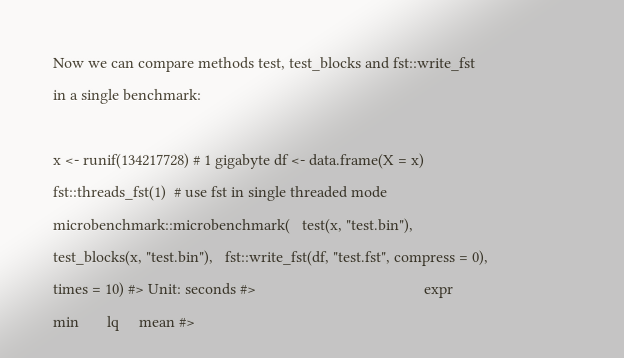Now we can compare methods test, test_blocks and fst::write_fst in a single benchmark:

x <- runif(134217728) # 1 gigabyte df <- data.frame(X = x)  fst::threads_fst(1)  # use fst in single threaded mode  microbenchmark::microbenchmark(   test(x, "test.bin"),   test_blocks(x, "test.bin"),   fst::write_fst(df, "test.fst", compress = 0),   times = 10) #> Unit: seconds #>                                          expr      min       lq     mean #>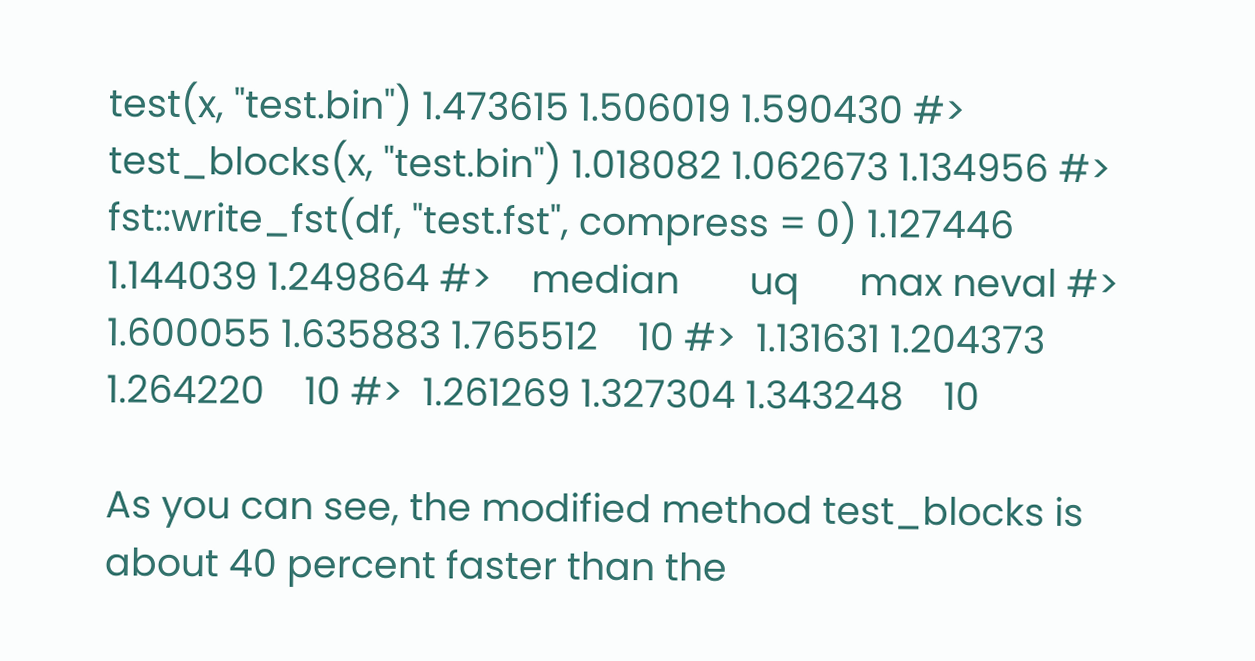test(x, "test.bin") 1.473615 1.506019 1.590430 #>                    test_blocks(x, "test.bin") 1.018082 1.062673 1.134956 #>  fst::write_fst(df, "test.fst", compress = 0) 1.127446 1.144039 1.249864 #>    median       uq      max neval #>  1.600055 1.635883 1.765512    10 #>  1.131631 1.204373 1.264220    10 #>  1.261269 1.327304 1.343248    10

As you can see, the modified method test_blocks is about 40 percent faster than the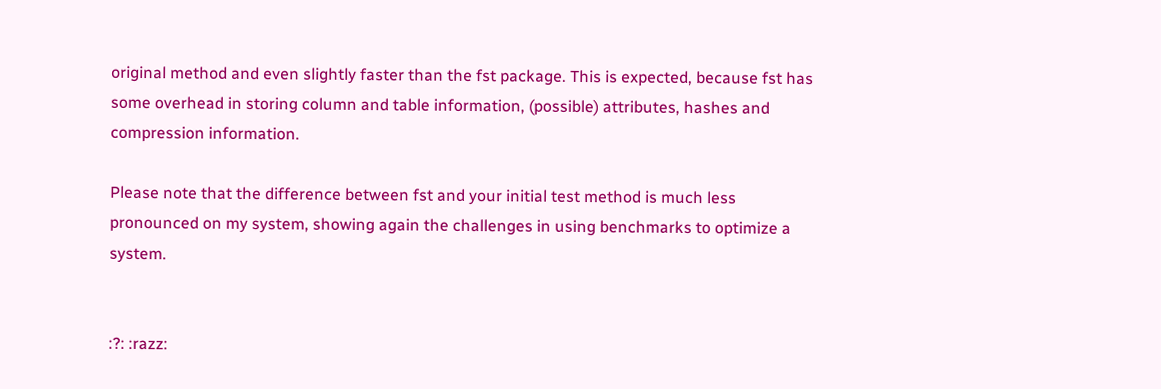original method and even slightly faster than the fst package. This is expected, because fst has some overhead in storing column and table information, (possible) attributes, hashes and compression information.

Please note that the difference between fst and your initial test method is much less pronounced on my system, showing again the challenges in using benchmarks to optimize a system.


:?: :razz: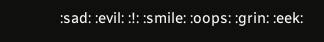:sad: :evil: :!: :smile: :oops: :grin: :eek: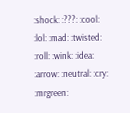:shock: :???: :cool: :lol: :mad: :twisted: :roll: :wink: :idea: :arrow: :neutral: :cry: :mrgreen: